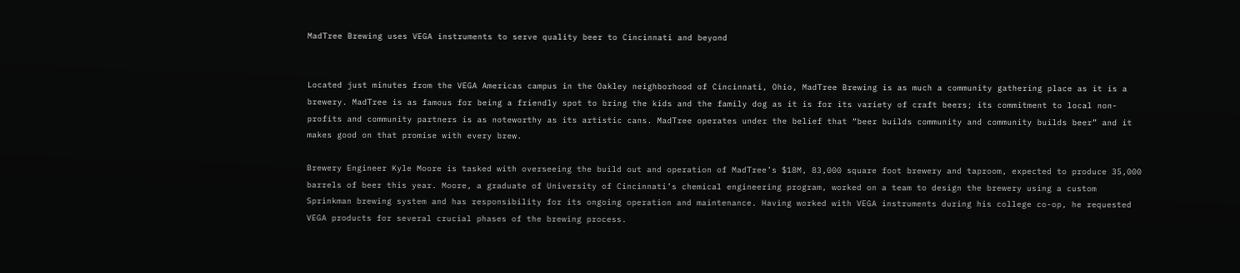MadTree Brewing uses VEGA instruments to serve quality beer to Cincinnati and beyond


Located just minutes from the VEGA Americas campus in the Oakley neighborhood of Cincinnati, Ohio, MadTree Brewing is as much a community gathering place as it is a brewery. MadTree is as famous for being a friendly spot to bring the kids and the family dog as it is for its variety of craft beers; its commitment to local non-profits and community partners is as noteworthy as its artistic cans. MadTree operates under the belief that “beer builds community and community builds beer” and it makes good on that promise with every brew.

Brewery Engineer Kyle Moore is tasked with overseeing the build out and operation of MadTree’s $18M, 83,000 square foot brewery and taproom, expected to produce 35,000 barrels of beer this year. Moore, a graduate of University of Cincinnati’s chemical engineering program, worked on a team to design the brewery using a custom Sprinkman brewing system and has responsibility for its ongoing operation and maintenance. Having worked with VEGA instruments during his college co-op, he requested VEGA products for several crucial phases of the brewing process.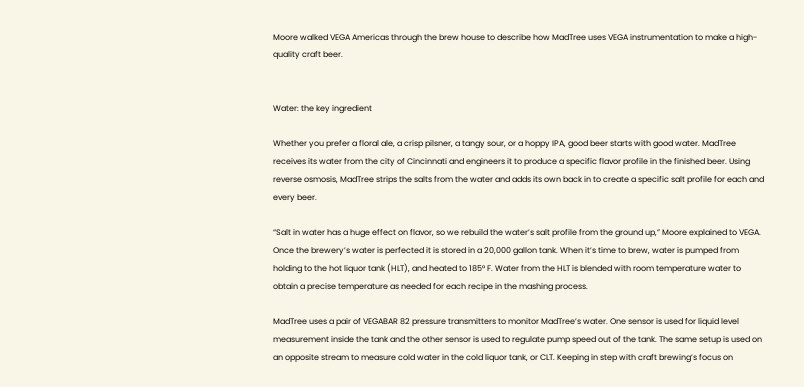Moore walked VEGA Americas through the brew house to describe how MadTree uses VEGA instrumentation to make a high-quality craft beer.


Water: the key ingredient

Whether you prefer a floral ale, a crisp pilsner, a tangy sour, or a hoppy IPA, good beer starts with good water. MadTree receives its water from the city of Cincinnati and engineers it to produce a specific flavor profile in the finished beer. Using reverse osmosis, MadTree strips the salts from the water and adds its own back in to create a specific salt profile for each and every beer.

“Salt in water has a huge effect on flavor, so we rebuild the water’s salt profile from the ground up,” Moore explained to VEGA. Once the brewery’s water is perfected it is stored in a 20,000 gallon tank. When it’s time to brew, water is pumped from holding to the hot liquor tank (HLT), and heated to 185° F. Water from the HLT is blended with room temperature water to obtain a precise temperature as needed for each recipe in the mashing process.

MadTree uses a pair of VEGABAR 82 pressure transmitters to monitor MadTree’s water. One sensor is used for liquid level measurement inside the tank and the other sensor is used to regulate pump speed out of the tank. The same setup is used on an opposite stream to measure cold water in the cold liquor tank, or CLT. Keeping in step with craft brewing’s focus on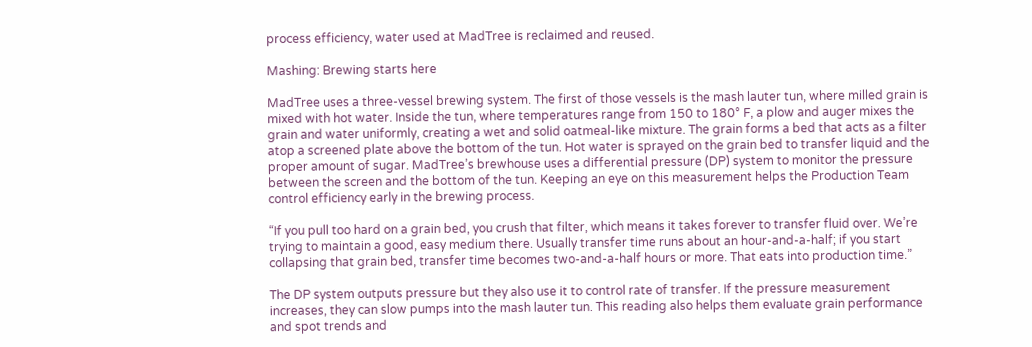process efficiency, water used at MadTree is reclaimed and reused.

Mashing: Brewing starts here

MadTree uses a three-vessel brewing system. The first of those vessels is the mash lauter tun, where milled grain is mixed with hot water. Inside the tun, where temperatures range from 150 to 180° F, a plow and auger mixes the grain and water uniformly, creating a wet and solid oatmeal-like mixture. The grain forms a bed that acts as a filter atop a screened plate above the bottom of the tun. Hot water is sprayed on the grain bed to transfer liquid and the proper amount of sugar. MadTree’s brewhouse uses a differential pressure (DP) system to monitor the pressure between the screen and the bottom of the tun. Keeping an eye on this measurement helps the Production Team control efficiency early in the brewing process.

“If you pull too hard on a grain bed, you crush that filter, which means it takes forever to transfer fluid over. We’re trying to maintain a good, easy medium there. Usually transfer time runs about an hour-and-a-half; if you start collapsing that grain bed, transfer time becomes two-and-a-half hours or more. That eats into production time.”

The DP system outputs pressure but they also use it to control rate of transfer. If the pressure measurement increases, they can slow pumps into the mash lauter tun. This reading also helps them evaluate grain performance and spot trends and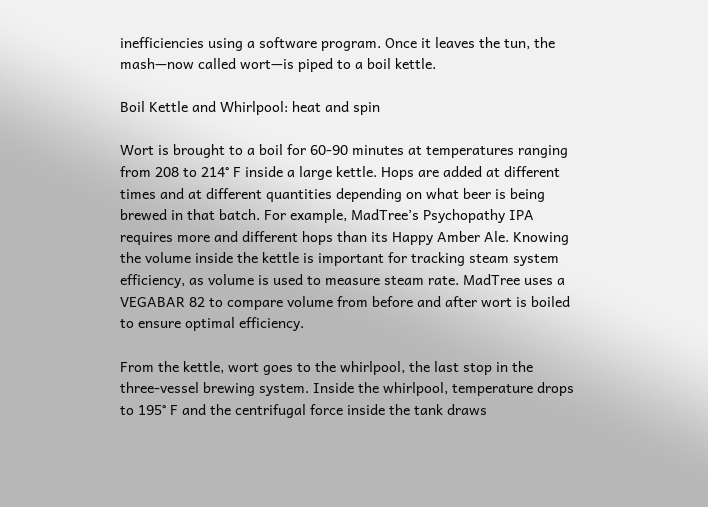inefficiencies using a software program. Once it leaves the tun, the mash—now called wort—is piped to a boil kettle.

Boil Kettle and Whirlpool: heat and spin

Wort is brought to a boil for 60-90 minutes at temperatures ranging from 208 to 214° F inside a large kettle. Hops are added at different times and at different quantities depending on what beer is being brewed in that batch. For example, MadTree’s Psychopathy IPA requires more and different hops than its Happy Amber Ale. Knowing the volume inside the kettle is important for tracking steam system efficiency, as volume is used to measure steam rate. MadTree uses a VEGABAR 82 to compare volume from before and after wort is boiled to ensure optimal efficiency.

From the kettle, wort goes to the whirlpool, the last stop in the three-vessel brewing system. Inside the whirlpool, temperature drops to 195° F and the centrifugal force inside the tank draws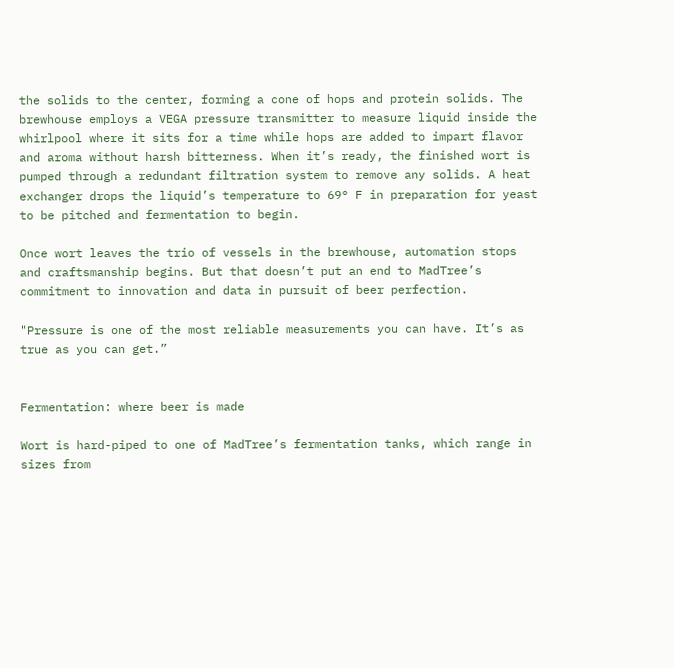the solids to the center, forming a cone of hops and protein solids. The brewhouse employs a VEGA pressure transmitter to measure liquid inside the whirlpool where it sits for a time while hops are added to impart flavor and aroma without harsh bitterness. When it’s ready, the finished wort is pumped through a redundant filtration system to remove any solids. A heat exchanger drops the liquid’s temperature to 69° F in preparation for yeast to be pitched and fermentation to begin.

Once wort leaves the trio of vessels in the brewhouse, automation stops and craftsmanship begins. But that doesn’t put an end to MadTree’s commitment to innovation and data in pursuit of beer perfection.

"Pressure is one of the most reliable measurements you can have. It’s as true as you can get.”


Fermentation: where beer is made

Wort is hard-piped to one of MadTree’s fermentation tanks, which range in sizes from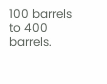100 barrels to 400 barrels.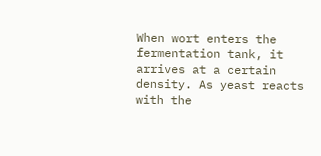When wort enters the fermentation tank, it arrives at a certain density. As yeast reacts with the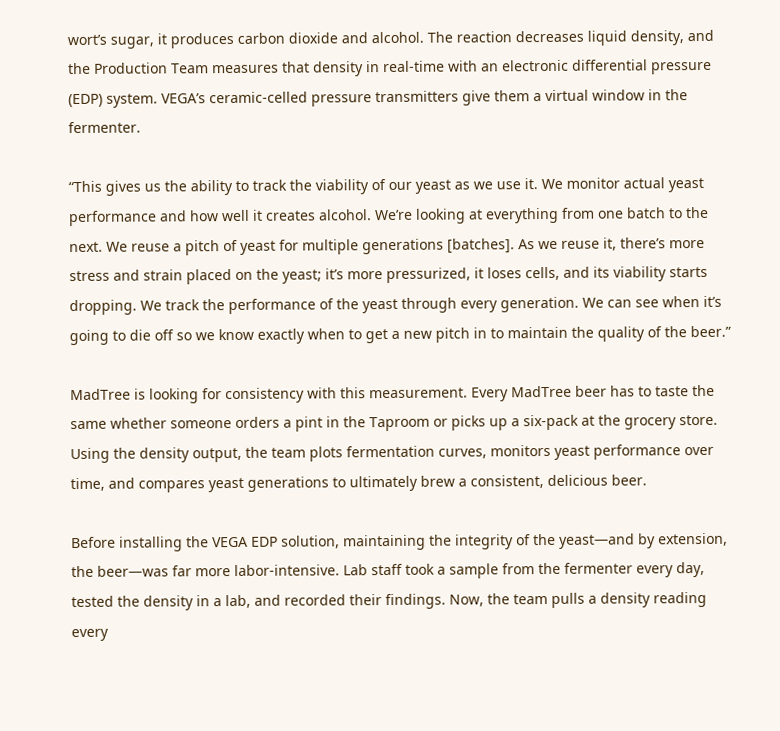wort’s sugar, it produces carbon dioxide and alcohol. The reaction decreases liquid density, and the Production Team measures that density in real-time with an electronic differential pressure (EDP) system. VEGA’s ceramic-celled pressure transmitters give them a virtual window in the fermenter.

“This gives us the ability to track the viability of our yeast as we use it. We monitor actual yeast performance and how well it creates alcohol. We’re looking at everything from one batch to the next. We reuse a pitch of yeast for multiple generations [batches]. As we reuse it, there’s more stress and strain placed on the yeast; it’s more pressurized, it loses cells, and its viability starts dropping. We track the performance of the yeast through every generation. We can see when it’s going to die off so we know exactly when to get a new pitch in to maintain the quality of the beer.”

MadTree is looking for consistency with this measurement. Every MadTree beer has to taste the same whether someone orders a pint in the Taproom or picks up a six-pack at the grocery store. Using the density output, the team plots fermentation curves, monitors yeast performance over time, and compares yeast generations to ultimately brew a consistent, delicious beer.

Before installing the VEGA EDP solution, maintaining the integrity of the yeast—and by extension, the beer—was far more labor-intensive. Lab staff took a sample from the fermenter every day, tested the density in a lab, and recorded their findings. Now, the team pulls a density reading every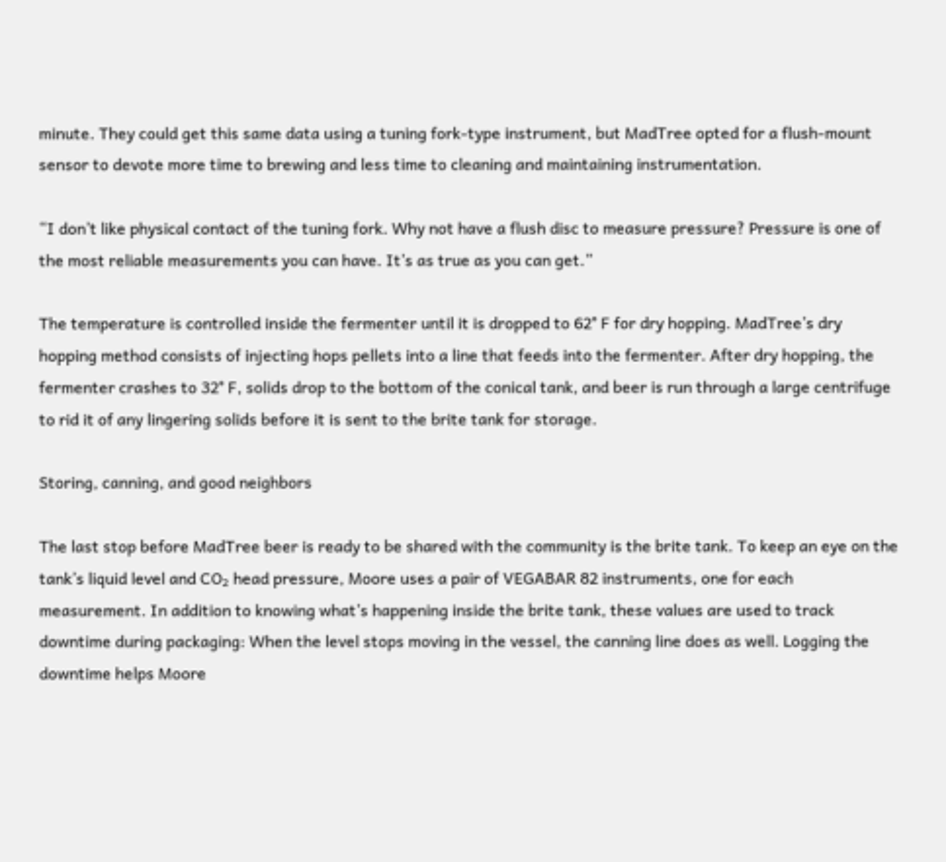minute. They could get this same data using a tuning fork-type instrument, but MadTree opted for a flush-mount sensor to devote more time to brewing and less time to cleaning and maintaining instrumentation.

“I don’t like physical contact of the tuning fork. Why not have a flush disc to measure pressure? Pressure is one of the most reliable measurements you can have. It’s as true as you can get.”

The temperature is controlled inside the fermenter until it is dropped to 62° F for dry hopping. MadTree’s dry hopping method consists of injecting hops pellets into a line that feeds into the fermenter. After dry hopping, the fermenter crashes to 32° F, solids drop to the bottom of the conical tank, and beer is run through a large centrifuge to rid it of any lingering solids before it is sent to the brite tank for storage.

Storing, canning, and good neighbors

The last stop before MadTree beer is ready to be shared with the community is the brite tank. To keep an eye on the tank’s liquid level and CO₂ head pressure, Moore uses a pair of VEGABAR 82 instruments, one for each measurement. In addition to knowing what’s happening inside the brite tank, these values are used to track downtime during packaging: When the level stops moving in the vessel, the canning line does as well. Logging the downtime helps Moore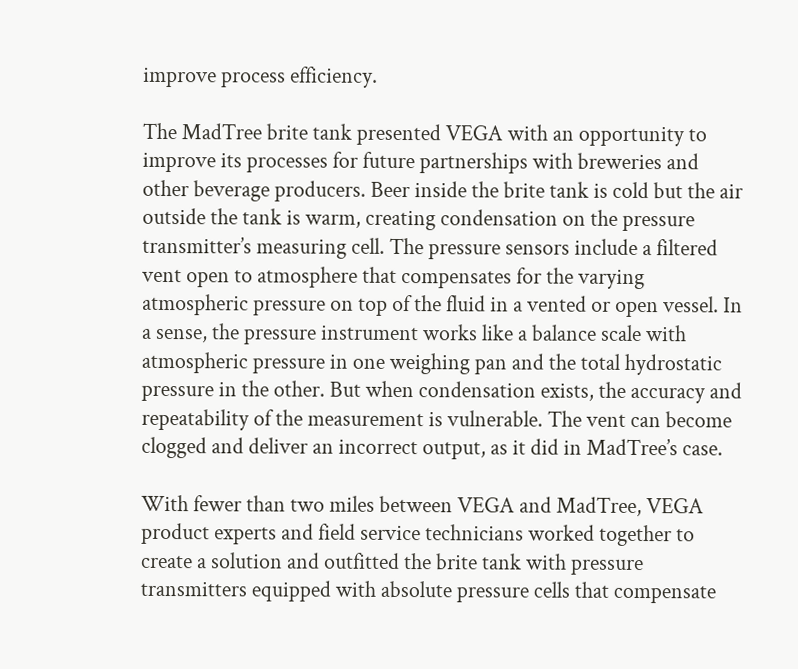improve process efficiency.

The MadTree brite tank presented VEGA with an opportunity to improve its processes for future partnerships with breweries and other beverage producers. Beer inside the brite tank is cold but the air outside the tank is warm, creating condensation on the pressure transmitter’s measuring cell. The pressure sensors include a filtered vent open to atmosphere that compensates for the varying atmospheric pressure on top of the fluid in a vented or open vessel. In a sense, the pressure instrument works like a balance scale with atmospheric pressure in one weighing pan and the total hydrostatic pressure in the other. But when condensation exists, the accuracy and repeatability of the measurement is vulnerable. The vent can become clogged and deliver an incorrect output, as it did in MadTree’s case.

With fewer than two miles between VEGA and MadTree, VEGA product experts and field service technicians worked together to create a solution and outfitted the brite tank with pressure transmitters equipped with absolute pressure cells that compensate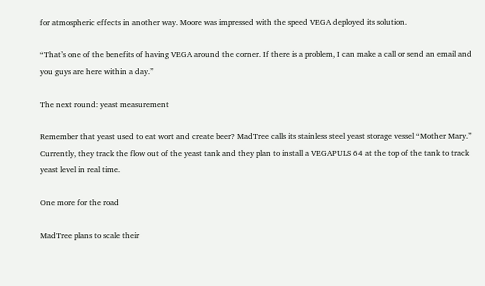for atmospheric effects in another way. Moore was impressed with the speed VEGA deployed its solution.

“That’s one of the benefits of having VEGA around the corner. If there is a problem, I can make a call or send an email and you guys are here within a day.”

The next round: yeast measurement

Remember that yeast used to eat wort and create beer? MadTree calls its stainless steel yeast storage vessel “Mother Mary.” Currently, they track the flow out of the yeast tank and they plan to install a VEGAPULS 64 at the top of the tank to track yeast level in real time.

One more for the road

MadTree plans to scale their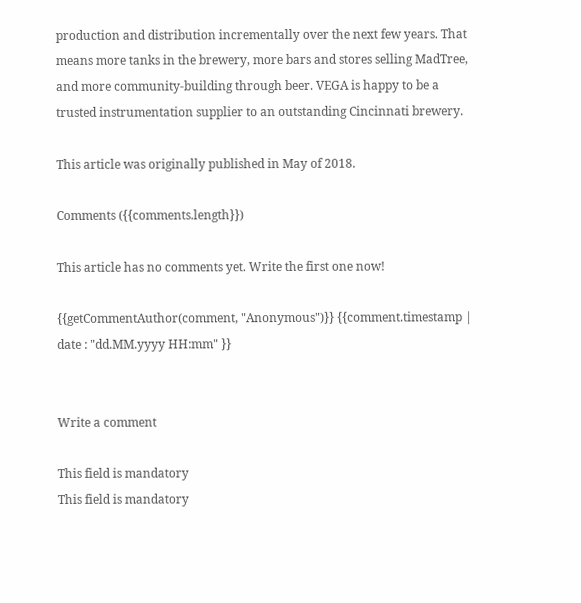production and distribution incrementally over the next few years. That means more tanks in the brewery, more bars and stores selling MadTree, and more community-building through beer. VEGA is happy to be a trusted instrumentation supplier to an outstanding Cincinnati brewery.

This article was originally published in May of 2018.

Comments ({{comments.length}})

This article has no comments yet. Write the first one now!

{{getCommentAuthor(comment, "Anonymous")}} {{comment.timestamp | date : "dd.MM.yyyy HH:mm" }}


Write a comment

This field is mandatory
This field is mandatory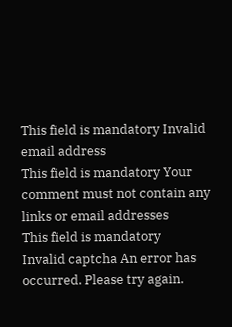This field is mandatory Invalid email address
This field is mandatory Your comment must not contain any links or email addresses
This field is mandatory
Invalid captcha An error has occurred. Please try again.